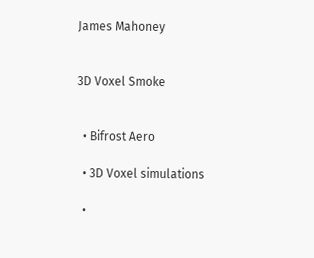James Mahoney


3D Voxel Smoke


  • Bifrost Aero

  • 3D Voxel simulations

  •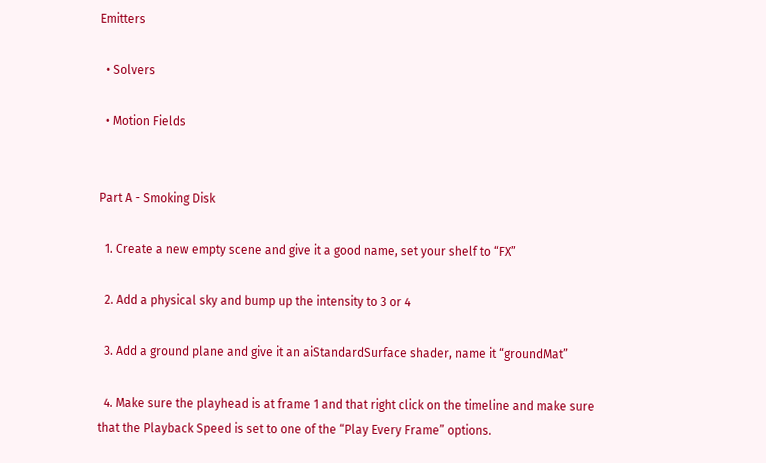Emitters

  • Solvers

  • Motion Fields


Part A - Smoking Disk

  1. Create a new empty scene and give it a good name, set your shelf to “FX”

  2. Add a physical sky and bump up the intensity to 3 or 4

  3. Add a ground plane and give it an aiStandardSurface shader, name it “groundMat”

  4. Make sure the playhead is at frame 1 and that right click on the timeline and make sure that the Playback Speed is set to one of the “Play Every Frame” options.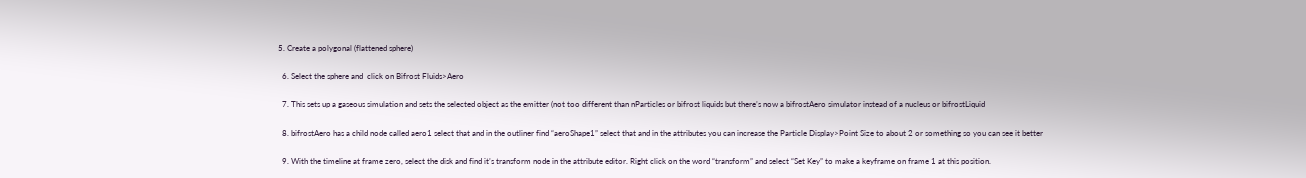5. Create a polygonal (flattened sphere)

  6. Select the sphere and  click on Bifrost Fluids>Aero

  7. This sets up a gaseous simulation and sets the selected object as the emitter (not too different than nParticles or bifrost liquids but there’s now a bifrostAero simulator instead of a nucleus or bifrostLiquid

  8. bifrostAero has a child node called aero1 select that and in the outliner find “aeroShape1” select that and in the attributes you can increase the Particle Display>Point Size to about 2 or something so you can see it better

  9. With the timeline at frame zero, select the disk and find it’s transform node in the attribute editor. Right click on the word “transform” and select “Set Key” to make a keyframe on frame 1 at this position.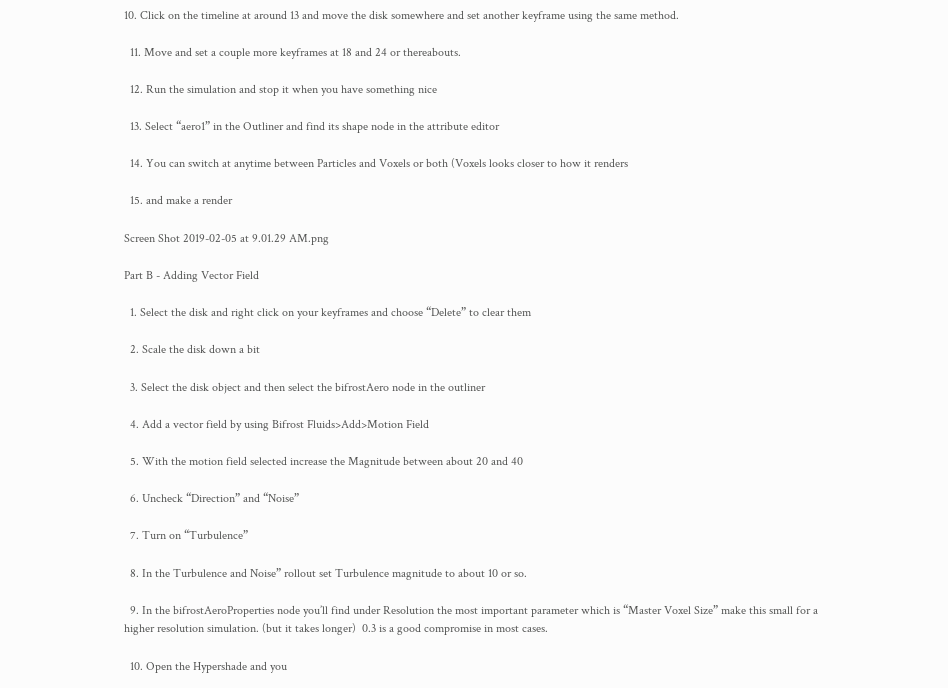10. Click on the timeline at around 13 and move the disk somewhere and set another keyframe using the same method.

  11. Move and set a couple more keyframes at 18 and 24 or thereabouts.

  12. Run the simulation and stop it when you have something nice

  13. Select “aero1” in the Outliner and find its shape node in the attribute editor

  14. You can switch at anytime between Particles and Voxels or both (Voxels looks closer to how it renders

  15. and make a render

Screen Shot 2019-02-05 at 9.01.29 AM.png

Part B - Adding Vector Field

  1. Select the disk and right click on your keyframes and choose “Delete” to clear them

  2. Scale the disk down a bit

  3. Select the disk object and then select the bifrostAero node in the outliner

  4. Add a vector field by using Bifrost Fluids>Add>Motion Field

  5. With the motion field selected increase the Magnitude between about 20 and 40

  6. Uncheck “Direction” and “Noise”

  7. Turn on “Turbulence”

  8. In the Turbulence and Noise” rollout set Turbulence magnitude to about 10 or so.

  9. In the bifrostAeroProperties node you’ll find under Resolution the most important parameter which is “Master Voxel Size” make this small for a higher resolution simulation. (but it takes longer)  0.3 is a good compromise in most cases.

  10. Open the Hypershade and you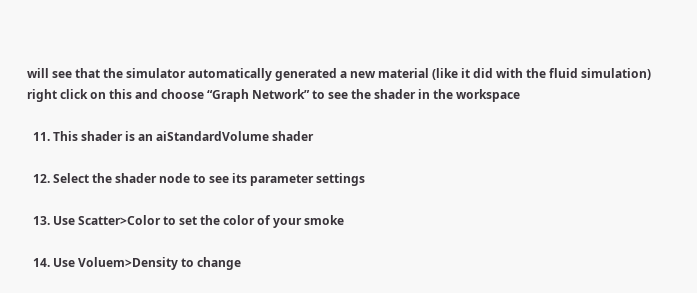will see that the simulator automatically generated a new material (like it did with the fluid simulation) right click on this and choose “Graph Network” to see the shader in the workspace

  11. This shader is an aiStandardVolume shader

  12. Select the shader node to see its parameter settings

  13. Use Scatter>Color to set the color of your smoke

  14. Use Voluem>Density to change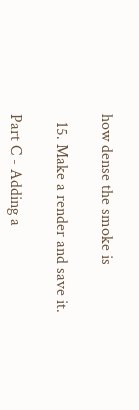how dense the smoke is

  15. Make a render and save it.

Part C - Adding a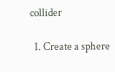collider

  1. Create a sphere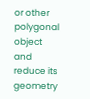or other polygonal object and reduce its geometry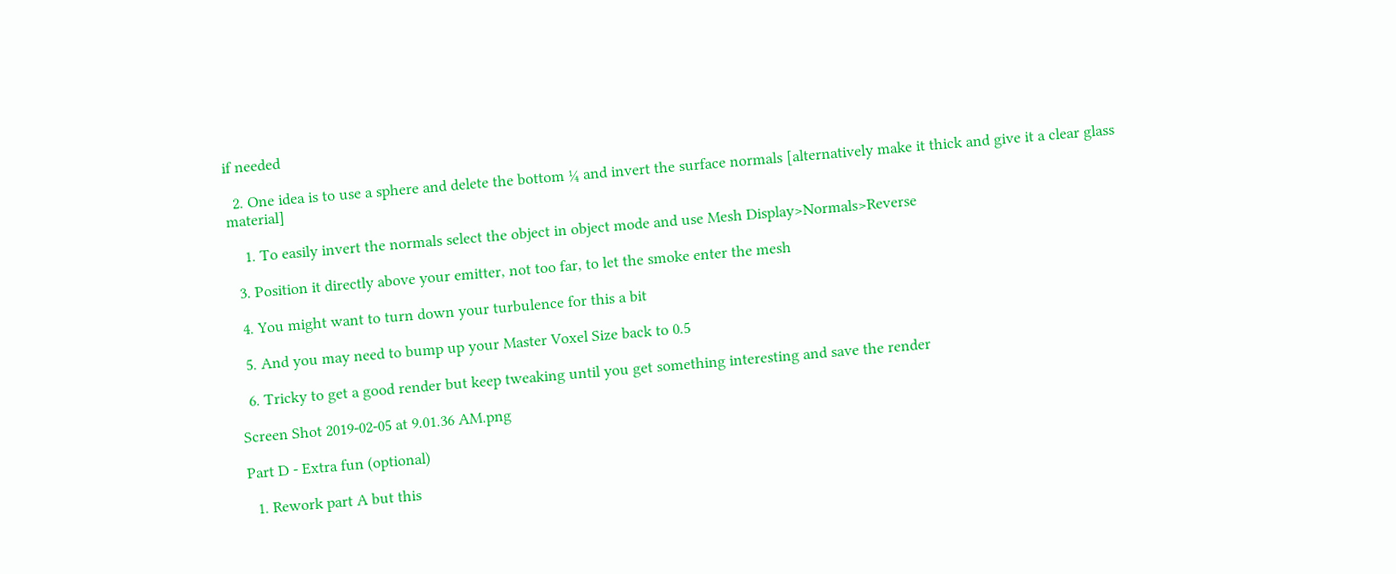if needed

  2. One idea is to use a sphere and delete the bottom ¼ and invert the surface normals [alternatively make it thick and give it a clear glass material]

    1. To easily invert the normals select the object in object mode and use Mesh Display>Normals>Reverse

  3. Position it directly above your emitter, not too far, to let the smoke enter the mesh

  4. You might want to turn down your turbulence for this a bit

  5. And you may need to bump up your Master Voxel Size back to 0.5

  6. Tricky to get a good render but keep tweaking until you get something interesting and save the render

Screen Shot 2019-02-05 at 9.01.36 AM.png

Part D - Extra fun (optional)

  1. Rework part A but this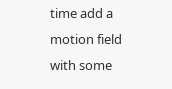time add a motion field with some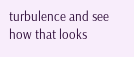turbulence and see how that looks